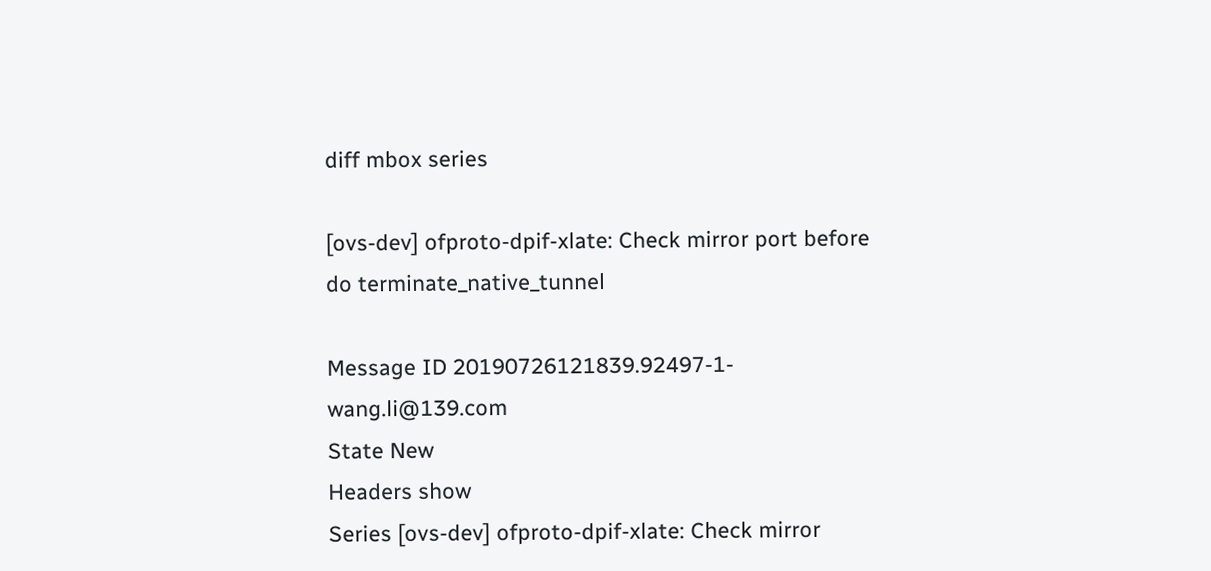diff mbox series

[ovs-dev] ofproto-dpif-xlate: Check mirror port before do terminate_native_tunnel

Message ID 20190726121839.92497-1-wang.li@139.com
State New
Headers show
Series [ovs-dev] ofproto-dpif-xlate: Check mirror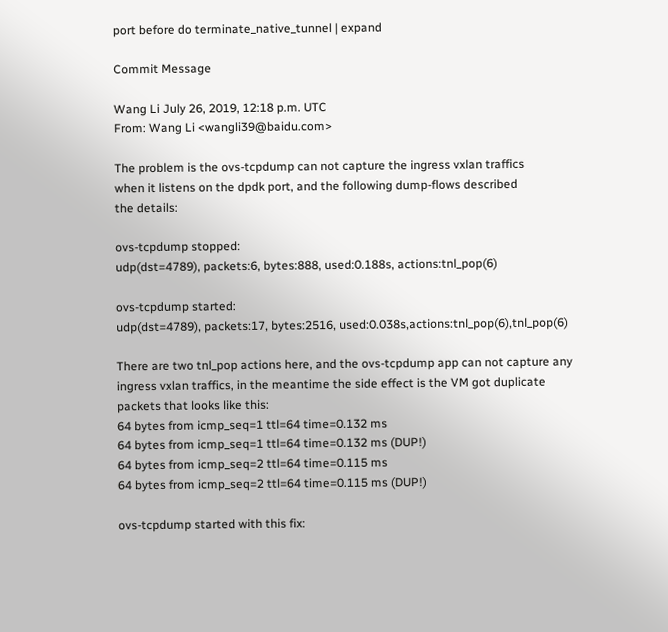port before do terminate_native_tunnel | expand

Commit Message

Wang Li July 26, 2019, 12:18 p.m. UTC
From: Wang Li <wangli39@baidu.com>

The problem is the ovs-tcpdump can not capture the ingress vxlan traffics
when it listens on the dpdk port, and the following dump-flows described
the details:

ovs-tcpdump stopped:
udp(dst=4789), packets:6, bytes:888, used:0.188s, actions:tnl_pop(6)

ovs-tcpdump started:
udp(dst=4789), packets:17, bytes:2516, used:0.038s,actions:tnl_pop(6),tnl_pop(6)

There are two tnl_pop actions here, and the ovs-tcpdump app can not capture any
ingress vxlan traffics, in the meantime the side effect is the VM got duplicate
packets that looks like this:
64 bytes from icmp_seq=1 ttl=64 time=0.132 ms
64 bytes from icmp_seq=1 ttl=64 time=0.132 ms (DUP!)
64 bytes from icmp_seq=2 ttl=64 time=0.115 ms
64 bytes from icmp_seq=2 ttl=64 time=0.115 ms (DUP!)

ovs-tcpdump started with this fix: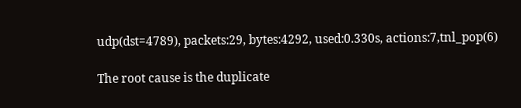udp(dst=4789), packets:29, bytes:4292, used:0.330s, actions:7,tnl_pop(6)

The root cause is the duplicate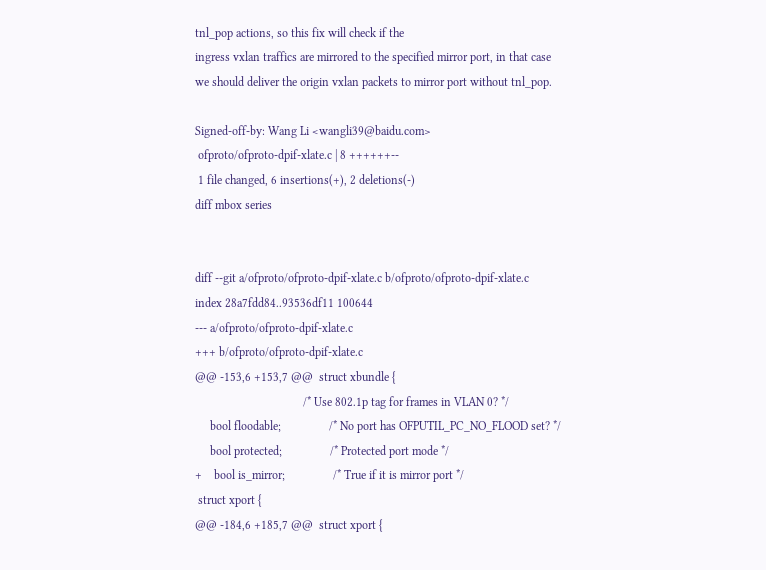tnl_pop actions, so this fix will check if the
ingress vxlan traffics are mirrored to the specified mirror port, in that case
we should deliver the origin vxlan packets to mirror port without tnl_pop.

Signed-off-by: Wang Li <wangli39@baidu.com>
 ofproto/ofproto-dpif-xlate.c | 8 ++++++--
 1 file changed, 6 insertions(+), 2 deletions(-)
diff mbox series


diff --git a/ofproto/ofproto-dpif-xlate.c b/ofproto/ofproto-dpif-xlate.c
index 28a7fdd84..93536df11 100644
--- a/ofproto/ofproto-dpif-xlate.c
+++ b/ofproto/ofproto-dpif-xlate.c
@@ -153,6 +153,7 @@  struct xbundle {
                                    /* Use 802.1p tag for frames in VLAN 0? */
     bool floodable;                /* No port has OFPUTIL_PC_NO_FLOOD set? */
     bool protected;                /* Protected port mode */
+    bool is_mirror;                /* True if it is mirror port */
 struct xport {
@@ -184,6 +185,7 @@  struct xport {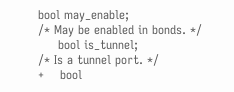bool may_enable;                 /* May be enabled in bonds. */
     bool is_tunnel;                  /* Is a tunnel port. */
+    bool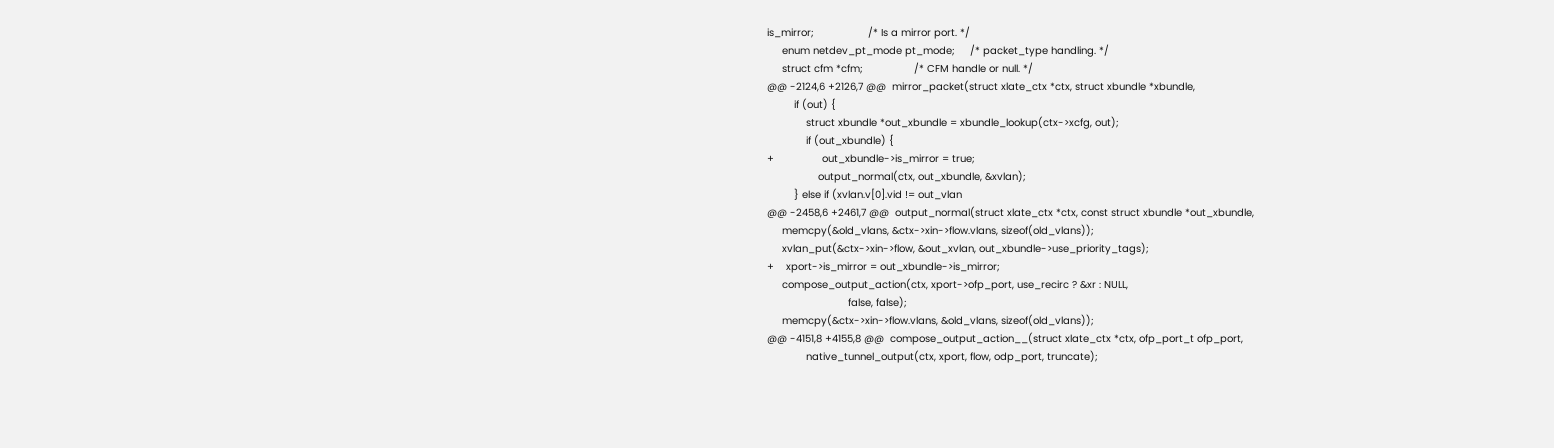is_mirror;                  /* Is a mirror port. */
     enum netdev_pt_mode pt_mode;     /* packet_type handling. */
     struct cfm *cfm;                 /* CFM handle or null. */
@@ -2124,6 +2126,7 @@  mirror_packet(struct xlate_ctx *ctx, struct xbundle *xbundle,
         if (out) {
             struct xbundle *out_xbundle = xbundle_lookup(ctx->xcfg, out);
             if (out_xbundle) {
+                out_xbundle->is_mirror = true;
                 output_normal(ctx, out_xbundle, &xvlan);
         } else if (xvlan.v[0].vid != out_vlan
@@ -2458,6 +2461,7 @@  output_normal(struct xlate_ctx *ctx, const struct xbundle *out_xbundle,
     memcpy(&old_vlans, &ctx->xin->flow.vlans, sizeof(old_vlans));
     xvlan_put(&ctx->xin->flow, &out_xvlan, out_xbundle->use_priority_tags);
+    xport->is_mirror = out_xbundle->is_mirror;
     compose_output_action(ctx, xport->ofp_port, use_recirc ? &xr : NULL,
                           false, false);
     memcpy(&ctx->xin->flow.vlans, &old_vlans, sizeof(old_vlans));
@@ -4151,8 +4155,8 @@  compose_output_action__(struct xlate_ctx *ctx, ofp_port_t ofp_port,
             native_tunnel_output(ctx, xport, flow, odp_port, truncate);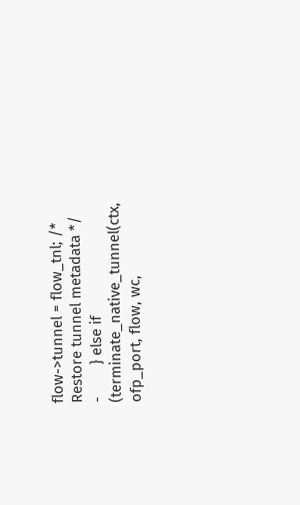flow->tunnel = flow_tnl; /* Restore tunnel metadata */
-        } else if (terminate_native_tunnel(ctx, ofp_port, flow, wc,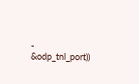-                                           &odp_tnl_port))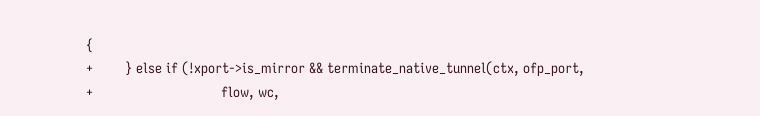{
+        } else if (!xport->is_mirror && terminate_native_tunnel(ctx, ofp_port,
+                                flow, wc,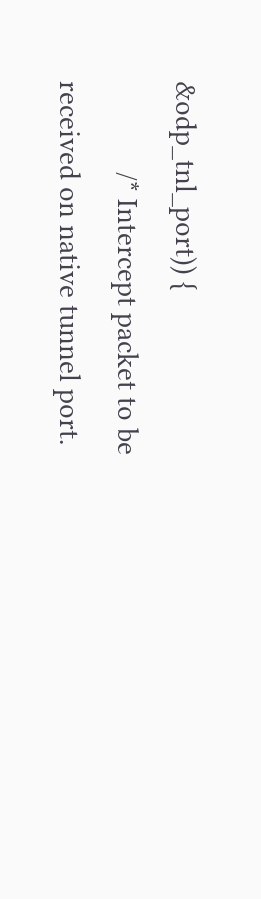&odp_tnl_port)) {
             /* Intercept packet to be received on native tunnel port.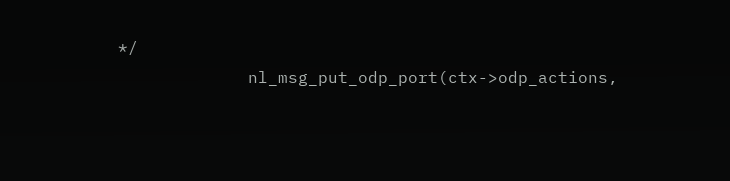*/
             nl_msg_put_odp_port(ctx->odp_actions,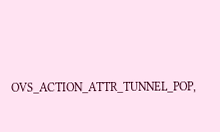OVS_ACTION_ATTR_TUNNEL_POP,